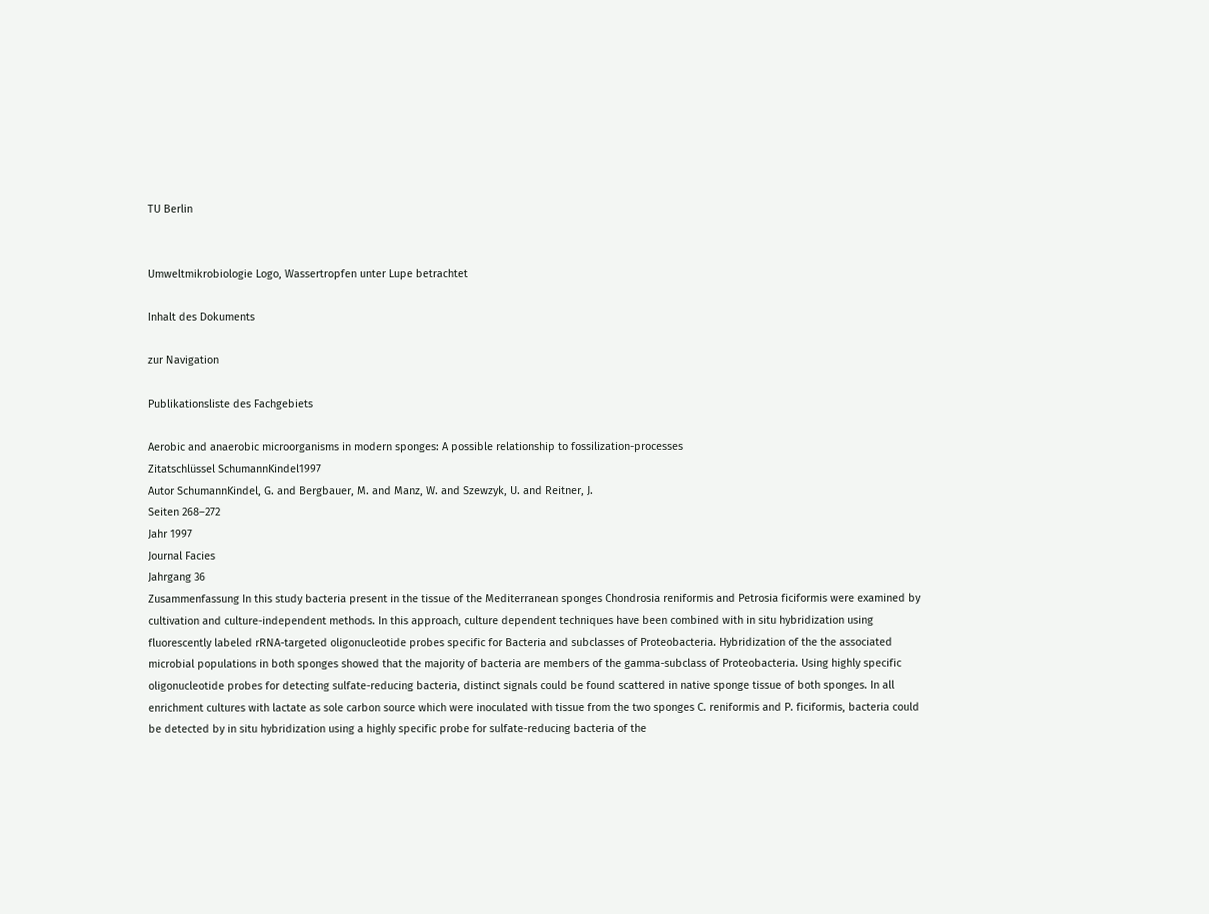TU Berlin


Umweltmikrobiologie Logo, Wassertropfen unter Lupe betrachtet

Inhalt des Dokuments

zur Navigation

Publikationsliste des Fachgebiets

Aerobic and anaerobic microorganisms in modern sponges: A possible relationship to fossilization-processes
Zitatschlüssel SchumannKindel1997
Autor SchumannKindel, G. and Bergbauer, M. and Manz, W. and Szewzyk, U. and Reitner, J.
Seiten 268–272
Jahr 1997
Journal Facies
Jahrgang 36
Zusammenfassung In this study bacteria present in the tissue of the Mediterranean sponges Chondrosia reniformis and Petrosia ficiformis were examined by cultivation and culture-independent methods. In this approach, culture dependent techniques have been combined with in situ hybridization using fluorescently labeled rRNA-targeted oligonucleotide probes specific for Bacteria and subclasses of Proteobacteria. Hybridization of the the associated microbial populations in both sponges showed that the majority of bacteria are members of the gamma-subclass of Proteobacteria. Using highly specific oligonucleotide probes for detecting sulfate-reducing bacteria, distinct signals could be found scattered in native sponge tissue of both sponges. In all enrichment cultures with lactate as sole carbon source which were inoculated with tissue from the two sponges C. reniformis and P. ficiformis, bacteria could be detected by in situ hybridization using a highly specific probe for sulfate-reducing bacteria of the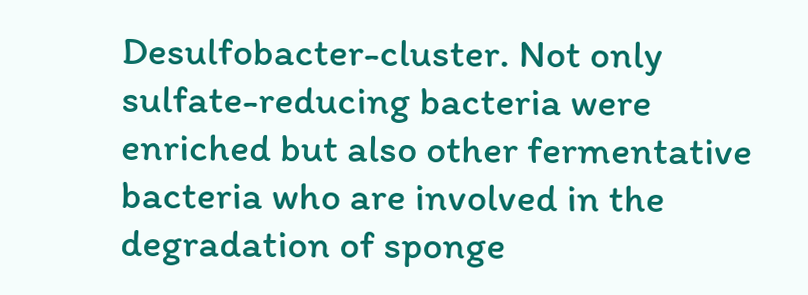Desulfobacter-cluster. Not only sulfate-reducing bacteria were enriched but also other fermentative bacteria who are involved in the degradation of sponge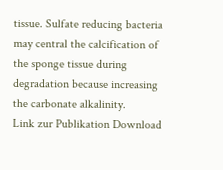tissue. Sulfate reducing bacteria may central the calcification of the sponge tissue during degradation because increasing the carbonate alkalinity.
Link zur Publikation Download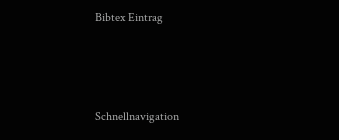Bibtex Eintrag



Schnellnavigation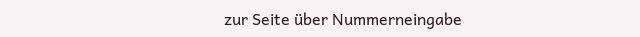zur Seite über Nummerneingabe